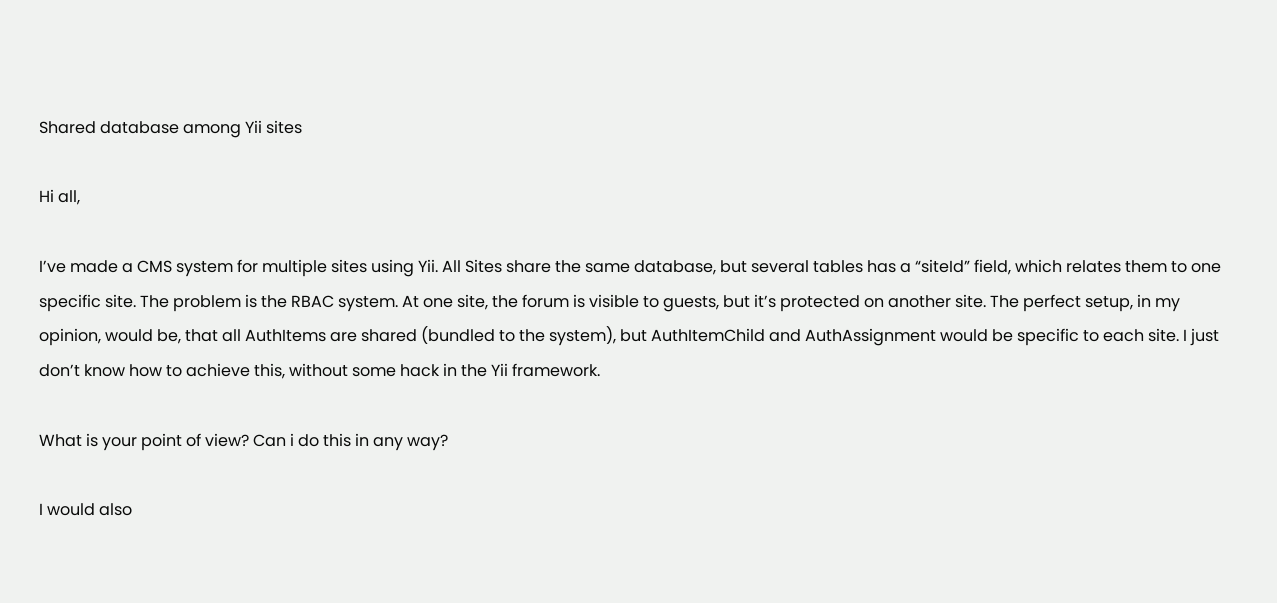Shared database among Yii sites

Hi all,

I’ve made a CMS system for multiple sites using Yii. All Sites share the same database, but several tables has a “siteId” field, which relates them to one specific site. The problem is the RBAC system. At one site, the forum is visible to guests, but it’s protected on another site. The perfect setup, in my opinion, would be, that all AuthItems are shared (bundled to the system), but AuthItemChild and AuthAssignment would be specific to each site. I just don’t know how to achieve this, without some hack in the Yii framework.

What is your point of view? Can i do this in any way?

I would also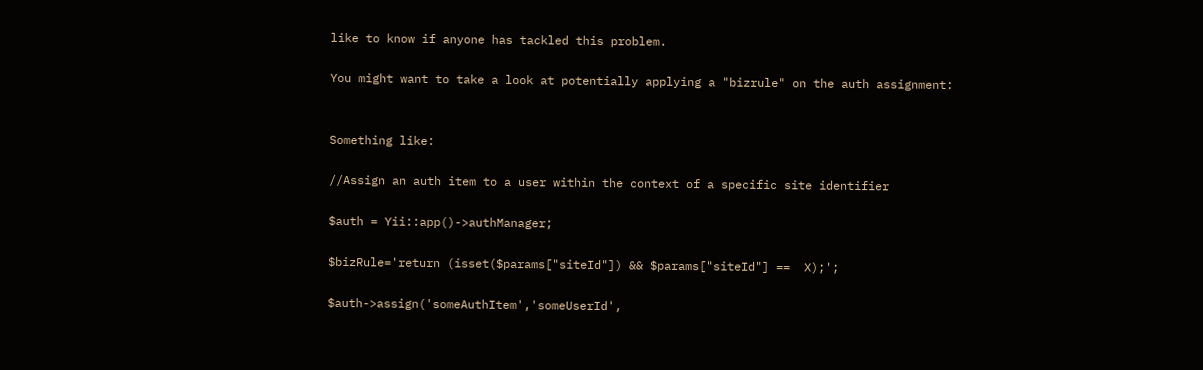like to know if anyone has tackled this problem.

You might want to take a look at potentially applying a "bizrule" on the auth assignment:


Something like:

//Assign an auth item to a user within the context of a specific site identifier

$auth = Yii::app()->authManager;

$bizRule='return (isset($params["siteId"]) && $params["siteId"] ==  X);';

$auth->assign('someAuthItem','someUserId',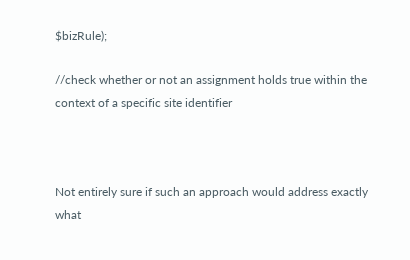$bizRule);

//check whether or not an assignment holds true within the context of a specific site identifier



Not entirely sure if such an approach would address exactly what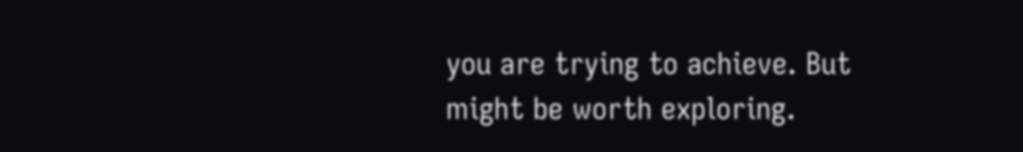you are trying to achieve. But might be worth exploring.